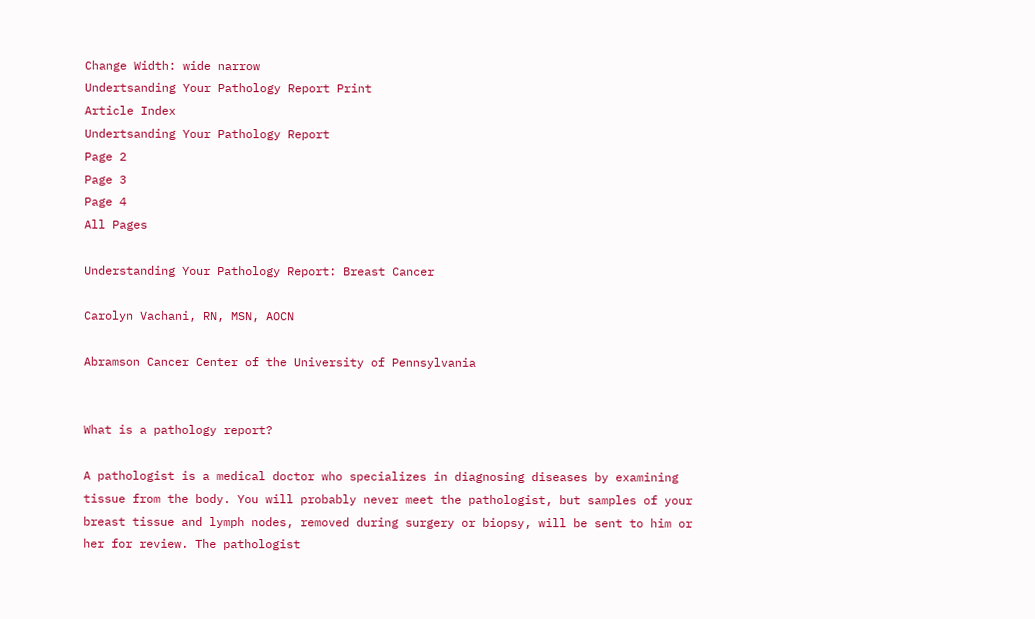Change Width: wide narrow
Undertsanding Your Pathology Report Print
Article Index
Undertsanding Your Pathology Report
Page 2
Page 3
Page 4
All Pages

Understanding Your Pathology Report: Breast Cancer

Carolyn Vachani, RN, MSN, AOCN

Abramson Cancer Center of the University of Pennsylvania


What is a pathology report?

A pathologist is a medical doctor who specializes in diagnosing diseases by examining tissue from the body. You will probably never meet the pathologist, but samples of your breast tissue and lymph nodes, removed during surgery or biopsy, will be sent to him or her for review. The pathologist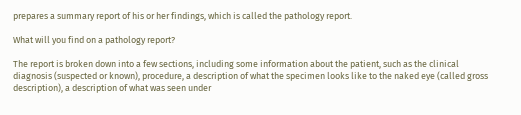prepares a summary report of his or her findings, which is called the pathology report.

What will you find on a pathology report?

The report is broken down into a few sections, including some information about the patient, such as the clinical diagnosis (suspected or known), procedure, a description of what the specimen looks like to the naked eye (called gross description), a description of what was seen under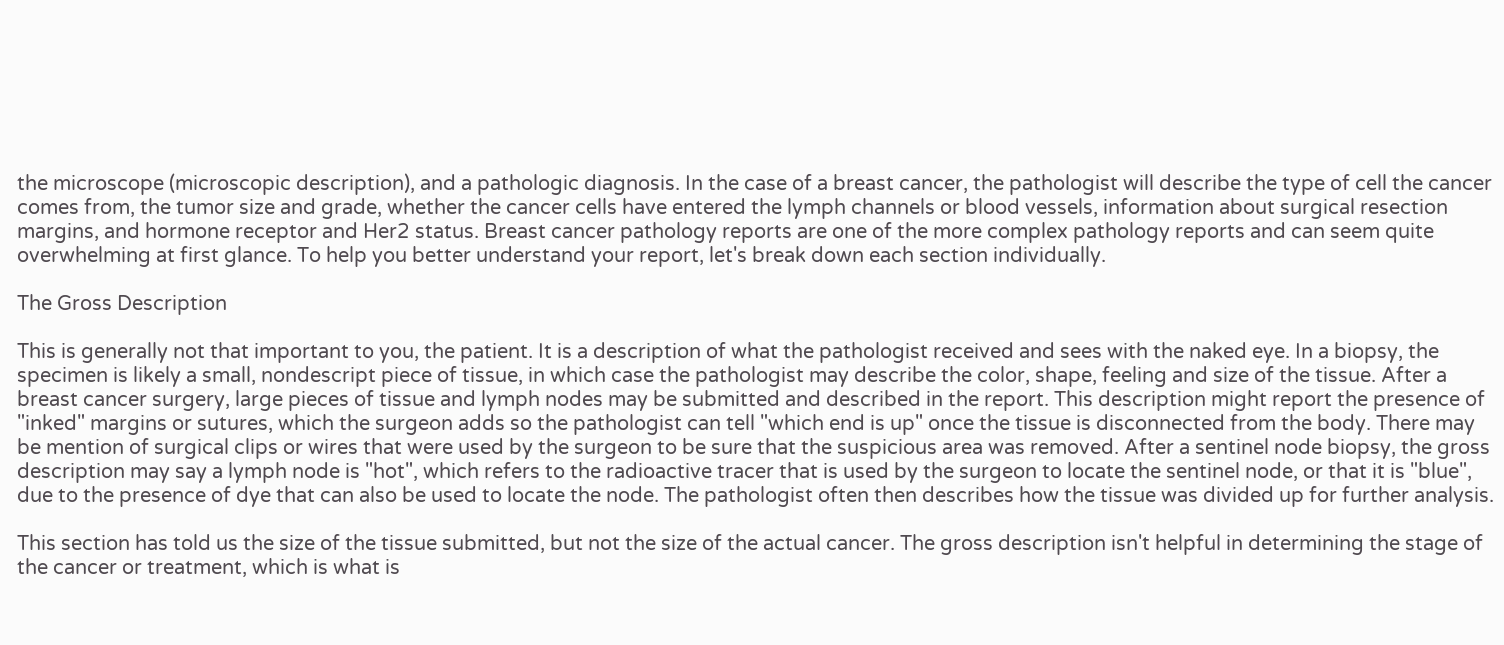the microscope (microscopic description), and a pathologic diagnosis. In the case of a breast cancer, the pathologist will describe the type of cell the cancer comes from, the tumor size and grade, whether the cancer cells have entered the lymph channels or blood vessels, information about surgical resection margins, and hormone receptor and Her2 status. Breast cancer pathology reports are one of the more complex pathology reports and can seem quite overwhelming at first glance. To help you better understand your report, let's break down each section individually.

The Gross Description

This is generally not that important to you, the patient. It is a description of what the pathologist received and sees with the naked eye. In a biopsy, the specimen is likely a small, nondescript piece of tissue, in which case the pathologist may describe the color, shape, feeling and size of the tissue. After a breast cancer surgery, large pieces of tissue and lymph nodes may be submitted and described in the report. This description might report the presence of "inked" margins or sutures, which the surgeon adds so the pathologist can tell "which end is up" once the tissue is disconnected from the body. There may be mention of surgical clips or wires that were used by the surgeon to be sure that the suspicious area was removed. After a sentinel node biopsy, the gross description may say a lymph node is "hot", which refers to the radioactive tracer that is used by the surgeon to locate the sentinel node, or that it is "blue", due to the presence of dye that can also be used to locate the node. The pathologist often then describes how the tissue was divided up for further analysis.

This section has told us the size of the tissue submitted, but not the size of the actual cancer. The gross description isn't helpful in determining the stage of the cancer or treatment, which is what is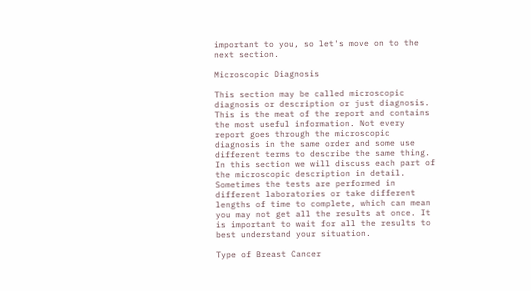important to you, so let's move on to the next section.

Microscopic Diagnosis

This section may be called microscopic diagnosis or description or just diagnosis. This is the meat of the report and contains the most useful information. Not every report goes through the microscopic diagnosis in the same order and some use different terms to describe the same thing. In this section we will discuss each part of the microscopic description in detail. Sometimes the tests are performed in different laboratories or take different lengths of time to complete, which can mean you may not get all the results at once. It is important to wait for all the results to best understand your situation.

Type of Breast Cancer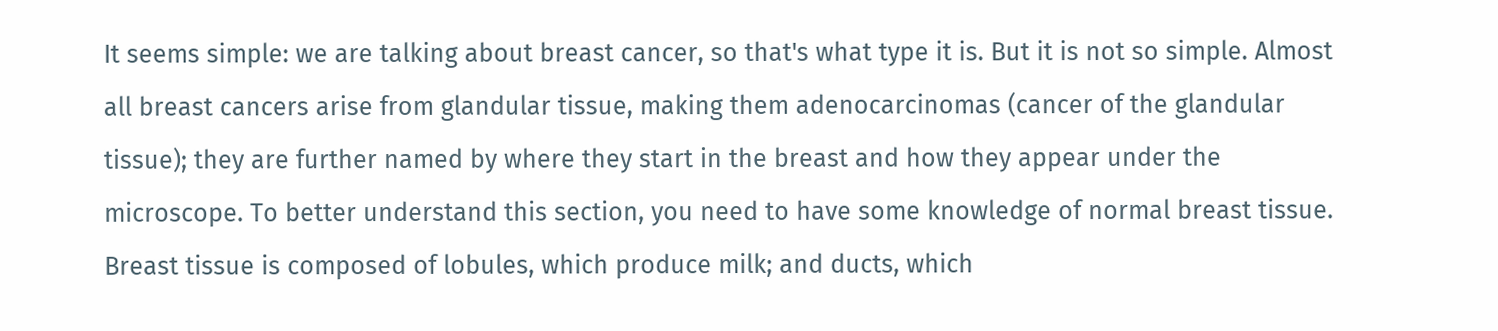It seems simple: we are talking about breast cancer, so that's what type it is. But it is not so simple. Almost all breast cancers arise from glandular tissue, making them adenocarcinomas (cancer of the glandular tissue); they are further named by where they start in the breast and how they appear under the microscope. To better understand this section, you need to have some knowledge of normal breast tissue. Breast tissue is composed of lobules, which produce milk; and ducts, which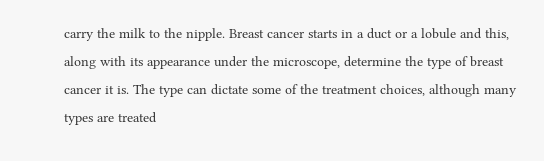carry the milk to the nipple. Breast cancer starts in a duct or a lobule and this, along with its appearance under the microscope, determine the type of breast cancer it is. The type can dictate some of the treatment choices, although many types are treated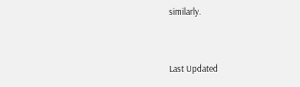similarly.


Last Updated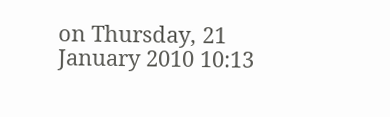on Thursday, 21 January 2010 10:13